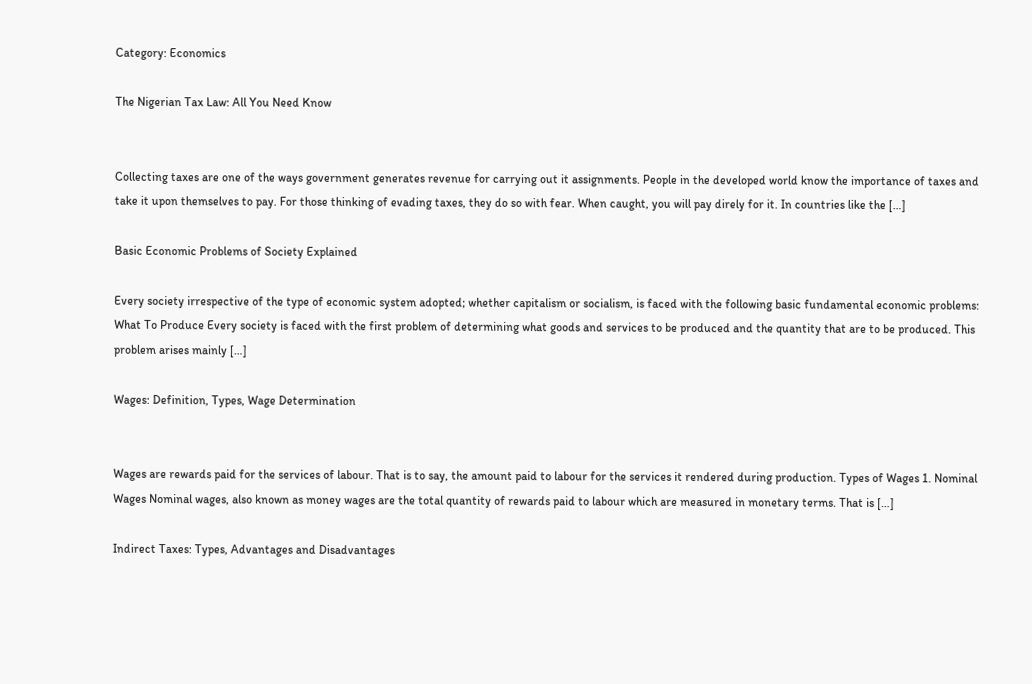Category: Economics

The Nigerian Tax Law: All You Need Know


Collecting taxes are one of the ways government generates revenue for carrying out it assignments. People in the developed world know the importance of taxes and take it upon themselves to pay. For those thinking of evading taxes, they do so with fear. When caught, you will pay direly for it. In countries like the […]

Basic Economic Problems of Society Explained

Every society irrespective of the type of economic system adopted; whether capitalism or socialism, is faced with the following basic fundamental economic problems: What To Produce Every society is faced with the first problem of determining what goods and services to be produced and the quantity that are to be produced. This problem arises mainly […]

Wages: Definition, Types, Wage Determination


Wages are rewards paid for the services of labour. That is to say, the amount paid to labour for the services it rendered during production. Types of Wages 1. Nominal Wages Nominal wages, also known as money wages are the total quantity of rewards paid to labour which are measured in monetary terms. That is […]

Indirect Taxes: Types, Advantages and Disadvantages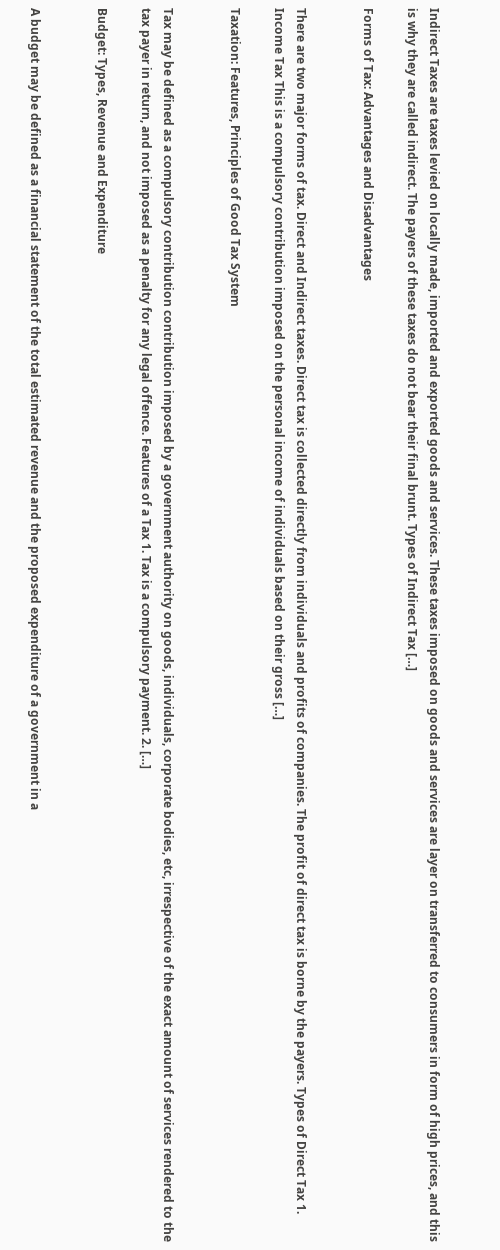Indirect Taxes are taxes levied on locally made, imported and exported goods and services. These taxes imposed on goods and services are layer on transferred to consumers in form of high prices, and this is why they are called indirect. The payers of these taxes do not bear their final brunt. Types of Indirect Tax […]

Forms of Tax: Advantages and Disadvantages


There are two major forms of tax. Direct and Indirect taxes. Direct tax is collected directly from individuals and profits of companies. The profit of direct tax is borne by the payers. Types of Direct Tax 1. Income Tax This is a compulsory contribution imposed on the personal income of individuals based on their gross […]

Taxation: Features, Principles of Good Tax System


Tax may be defined as a compulsory contribution contribution imposed by a government authority on goods, individuals, corporate bodies, etc, irrespective of the exact amount of services rendered to the tax payer in return, and not imposed as a penalty for any legal offence. Features of a Tax 1. Tax is a compulsory payment. 2. […]

Budget: Types, Revenue and Expenditure


A budget may be defined as a financial statement of the total estimated revenue and the proposed expenditure of a government in a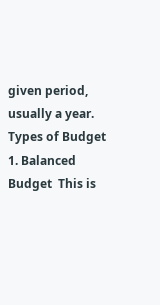given period, usually a year.  Types of Budget  1. Balanced Budget  This is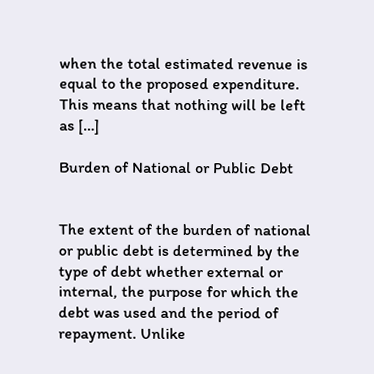when the total estimated revenue is equal to the proposed expenditure. This means that nothing will be left as […]

Burden of National or Public Debt


The extent of the burden of national or public debt is determined by the type of debt whether external or internal, the purpose for which the debt was used and the period of repayment. Unlike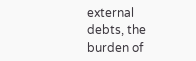external debts, the burden of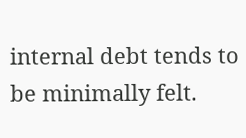internal debt tends to be minimally felt.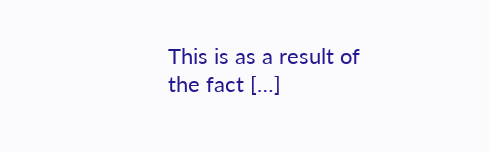This is as a result of the fact […]